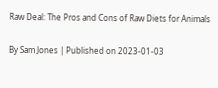Raw Deal: The Pros and Cons of Raw Diets for Animals

By Sam Jones | Published on 2023-01-03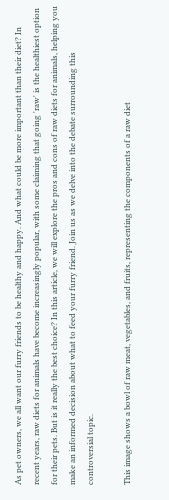As pet owners, we all want our furry friends to be healthy and happy. And what could be more important than their diet? In recent years, raw diets for animals have become increasingly popular, with some claiming that going 'raw' is the healthiest option for their pets. But is it really the best choice? In this article, we will explore the pros and cons of raw diets for animals, helping you make an informed decision about what to feed your furry friend. Join us as we delve into the debate surrounding this controversial topic.

This image shows a bowl of raw meat, vegetables, and fruits, representing the components of a raw diet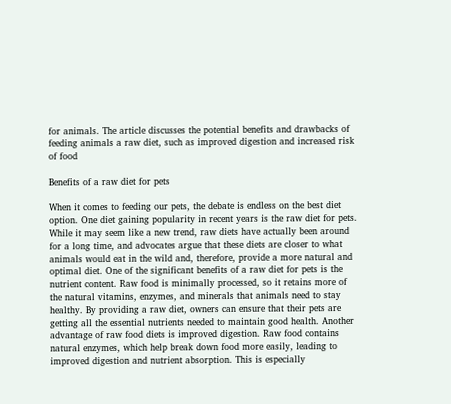for animals. The article discusses the potential benefits and drawbacks of feeding animals a raw diet, such as improved digestion and increased risk of food

Benefits of a raw diet for pets

When it comes to feeding our pets, the debate is endless on the best diet option. One diet gaining popularity in recent years is the raw diet for pets. While it may seem like a new trend, raw diets have actually been around for a long time, and advocates argue that these diets are closer to what animals would eat in the wild and, therefore, provide a more natural and optimal diet. One of the significant benefits of a raw diet for pets is the nutrient content. Raw food is minimally processed, so it retains more of the natural vitamins, enzymes, and minerals that animals need to stay healthy. By providing a raw diet, owners can ensure that their pets are getting all the essential nutrients needed to maintain good health. Another advantage of raw food diets is improved digestion. Raw food contains natural enzymes, which help break down food more easily, leading to improved digestion and nutrient absorption. This is especially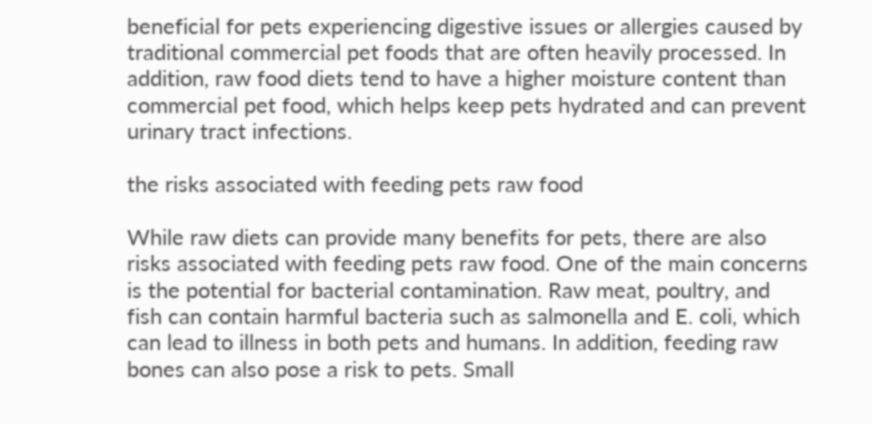beneficial for pets experiencing digestive issues or allergies caused by traditional commercial pet foods that are often heavily processed. In addition, raw food diets tend to have a higher moisture content than commercial pet food, which helps keep pets hydrated and can prevent urinary tract infections.

the risks associated with feeding pets raw food

While raw diets can provide many benefits for pets, there are also risks associated with feeding pets raw food. One of the main concerns is the potential for bacterial contamination. Raw meat, poultry, and fish can contain harmful bacteria such as salmonella and E. coli, which can lead to illness in both pets and humans. In addition, feeding raw bones can also pose a risk to pets. Small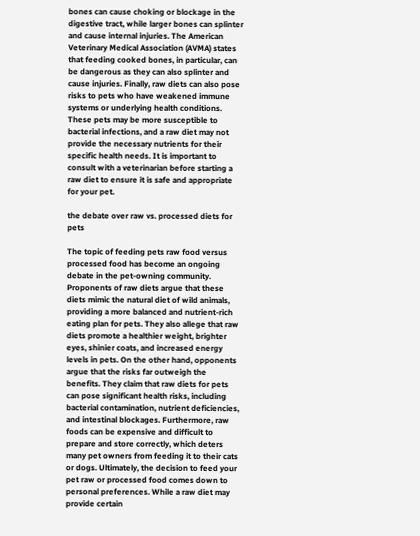bones can cause choking or blockage in the digestive tract, while larger bones can splinter and cause internal injuries. The American Veterinary Medical Association (AVMA) states that feeding cooked bones, in particular, can be dangerous as they can also splinter and cause injuries. Finally, raw diets can also pose risks to pets who have weakened immune systems or underlying health conditions. These pets may be more susceptible to bacterial infections, and a raw diet may not provide the necessary nutrients for their specific health needs. It is important to consult with a veterinarian before starting a raw diet to ensure it is safe and appropriate for your pet.

the debate over raw vs. processed diets for pets

The topic of feeding pets raw food versus processed food has become an ongoing debate in the pet-owning community. Proponents of raw diets argue that these diets mimic the natural diet of wild animals, providing a more balanced and nutrient-rich eating plan for pets. They also allege that raw diets promote a healthier weight, brighter eyes, shinier coats, and increased energy levels in pets. On the other hand, opponents argue that the risks far outweigh the benefits. They claim that raw diets for pets can pose significant health risks, including bacterial contamination, nutrient deficiencies, and intestinal blockages. Furthermore, raw foods can be expensive and difficult to prepare and store correctly, which deters many pet owners from feeding it to their cats or dogs. Ultimately, the decision to feed your pet raw or processed food comes down to personal preferences. While a raw diet may provide certain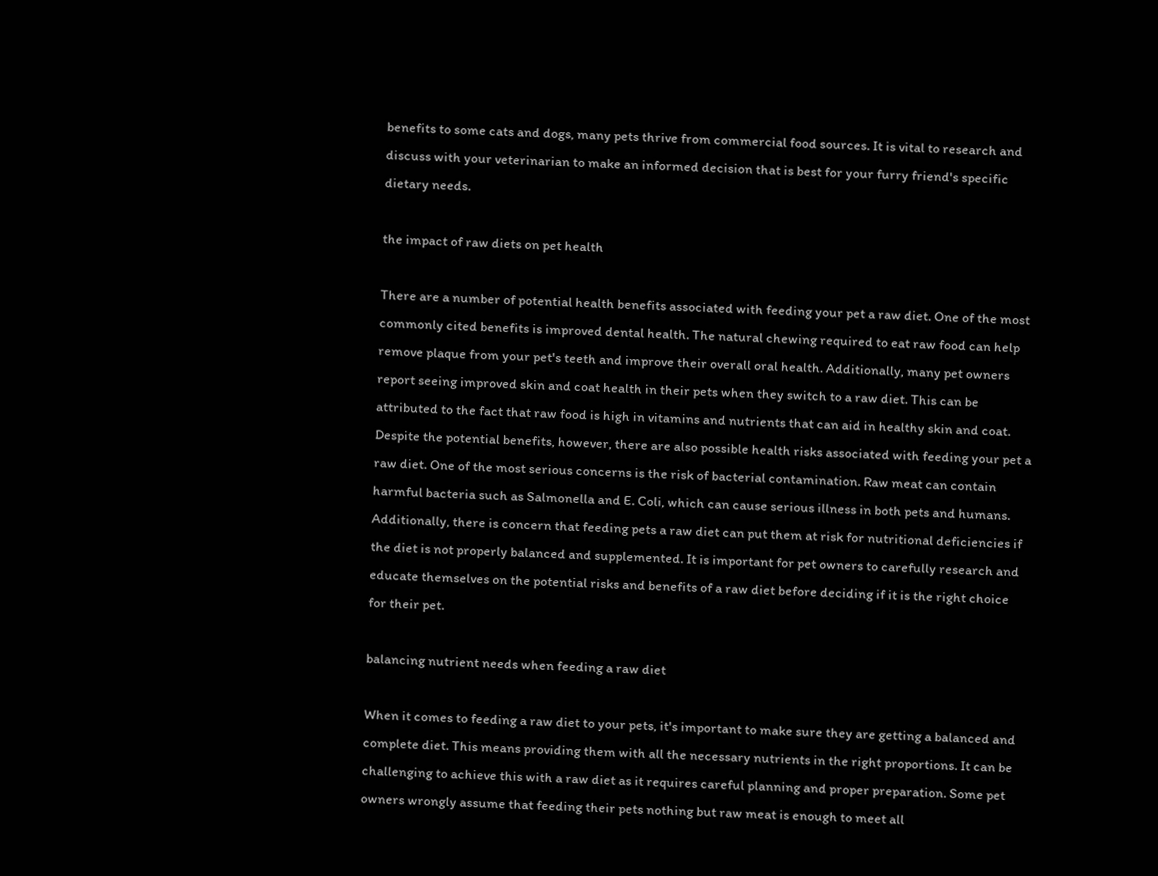benefits to some cats and dogs, many pets thrive from commercial food sources. It is vital to research and discuss with your veterinarian to make an informed decision that is best for your furry friend's specific dietary needs.

the impact of raw diets on pet health

There are a number of potential health benefits associated with feeding your pet a raw diet. One of the most commonly cited benefits is improved dental health. The natural chewing required to eat raw food can help remove plaque from your pet's teeth and improve their overall oral health. Additionally, many pet owners report seeing improved skin and coat health in their pets when they switch to a raw diet. This can be attributed to the fact that raw food is high in vitamins and nutrients that can aid in healthy skin and coat. Despite the potential benefits, however, there are also possible health risks associated with feeding your pet a raw diet. One of the most serious concerns is the risk of bacterial contamination. Raw meat can contain harmful bacteria such as Salmonella and E. Coli, which can cause serious illness in both pets and humans. Additionally, there is concern that feeding pets a raw diet can put them at risk for nutritional deficiencies if the diet is not properly balanced and supplemented. It is important for pet owners to carefully research and educate themselves on the potential risks and benefits of a raw diet before deciding if it is the right choice for their pet.

balancing nutrient needs when feeding a raw diet

When it comes to feeding a raw diet to your pets, it's important to make sure they are getting a balanced and complete diet. This means providing them with all the necessary nutrients in the right proportions. It can be challenging to achieve this with a raw diet as it requires careful planning and proper preparation. Some pet owners wrongly assume that feeding their pets nothing but raw meat is enough to meet all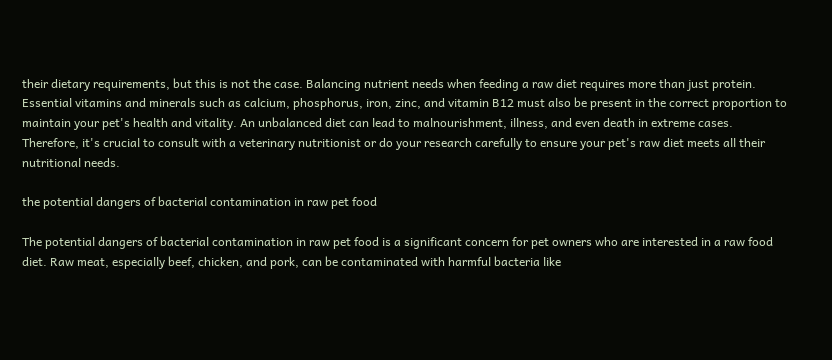their dietary requirements, but this is not the case. Balancing nutrient needs when feeding a raw diet requires more than just protein. Essential vitamins and minerals such as calcium, phosphorus, iron, zinc, and vitamin B12 must also be present in the correct proportion to maintain your pet's health and vitality. An unbalanced diet can lead to malnourishment, illness, and even death in extreme cases. Therefore, it's crucial to consult with a veterinary nutritionist or do your research carefully to ensure your pet's raw diet meets all their nutritional needs.

the potential dangers of bacterial contamination in raw pet food

The potential dangers of bacterial contamination in raw pet food is a significant concern for pet owners who are interested in a raw food diet. Raw meat, especially beef, chicken, and pork, can be contaminated with harmful bacteria like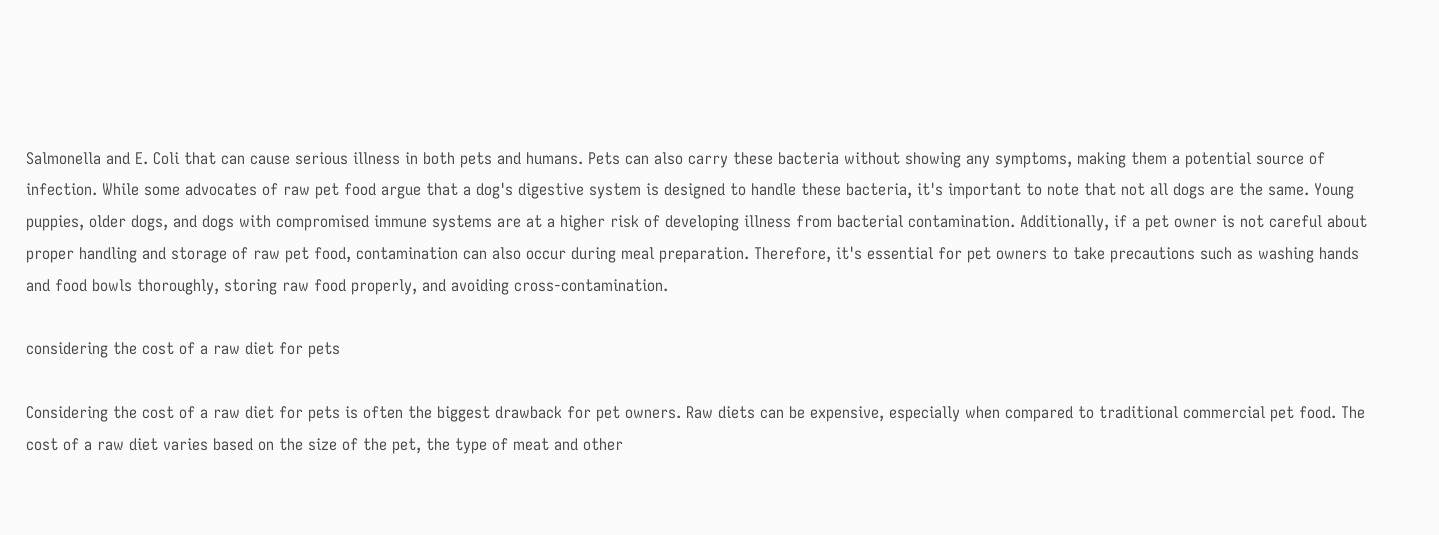Salmonella and E. Coli that can cause serious illness in both pets and humans. Pets can also carry these bacteria without showing any symptoms, making them a potential source of infection. While some advocates of raw pet food argue that a dog's digestive system is designed to handle these bacteria, it's important to note that not all dogs are the same. Young puppies, older dogs, and dogs with compromised immune systems are at a higher risk of developing illness from bacterial contamination. Additionally, if a pet owner is not careful about proper handling and storage of raw pet food, contamination can also occur during meal preparation. Therefore, it's essential for pet owners to take precautions such as washing hands and food bowls thoroughly, storing raw food properly, and avoiding cross-contamination.

considering the cost of a raw diet for pets

Considering the cost of a raw diet for pets is often the biggest drawback for pet owners. Raw diets can be expensive, especially when compared to traditional commercial pet food. The cost of a raw diet varies based on the size of the pet, the type of meat and other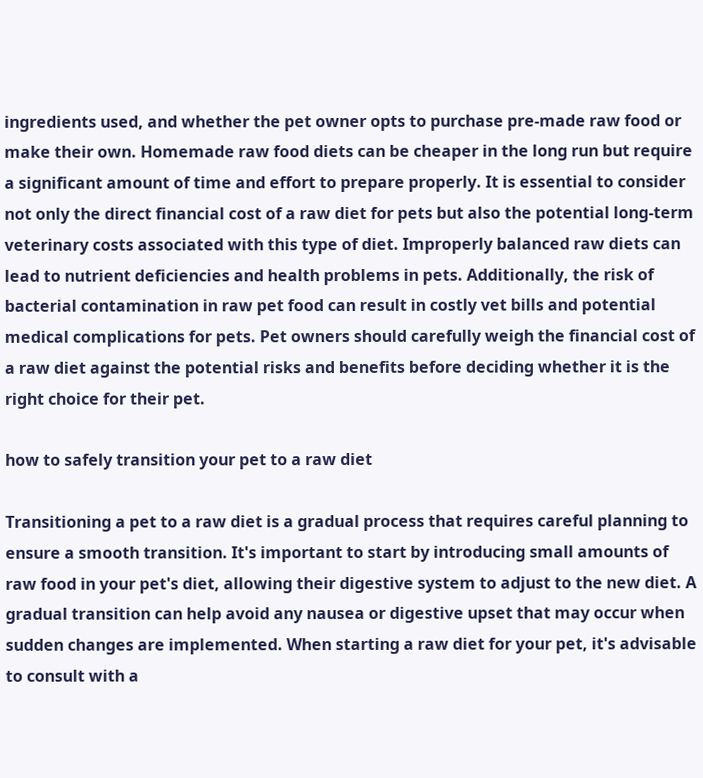ingredients used, and whether the pet owner opts to purchase pre-made raw food or make their own. Homemade raw food diets can be cheaper in the long run but require a significant amount of time and effort to prepare properly. It is essential to consider not only the direct financial cost of a raw diet for pets but also the potential long-term veterinary costs associated with this type of diet. Improperly balanced raw diets can lead to nutrient deficiencies and health problems in pets. Additionally, the risk of bacterial contamination in raw pet food can result in costly vet bills and potential medical complications for pets. Pet owners should carefully weigh the financial cost of a raw diet against the potential risks and benefits before deciding whether it is the right choice for their pet.

how to safely transition your pet to a raw diet

Transitioning a pet to a raw diet is a gradual process that requires careful planning to ensure a smooth transition. It's important to start by introducing small amounts of raw food in your pet's diet, allowing their digestive system to adjust to the new diet. A gradual transition can help avoid any nausea or digestive upset that may occur when sudden changes are implemented. When starting a raw diet for your pet, it's advisable to consult with a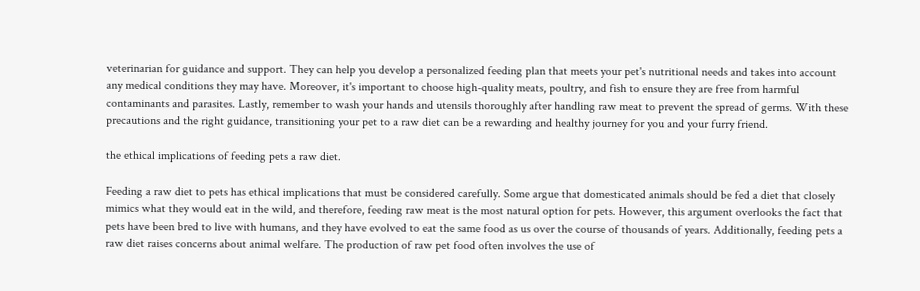veterinarian for guidance and support. They can help you develop a personalized feeding plan that meets your pet's nutritional needs and takes into account any medical conditions they may have. Moreover, it's important to choose high-quality meats, poultry, and fish to ensure they are free from harmful contaminants and parasites. Lastly, remember to wash your hands and utensils thoroughly after handling raw meat to prevent the spread of germs. With these precautions and the right guidance, transitioning your pet to a raw diet can be a rewarding and healthy journey for you and your furry friend.

the ethical implications of feeding pets a raw diet.

Feeding a raw diet to pets has ethical implications that must be considered carefully. Some argue that domesticated animals should be fed a diet that closely mimics what they would eat in the wild, and therefore, feeding raw meat is the most natural option for pets. However, this argument overlooks the fact that pets have been bred to live with humans, and they have evolved to eat the same food as us over the course of thousands of years. Additionally, feeding pets a raw diet raises concerns about animal welfare. The production of raw pet food often involves the use of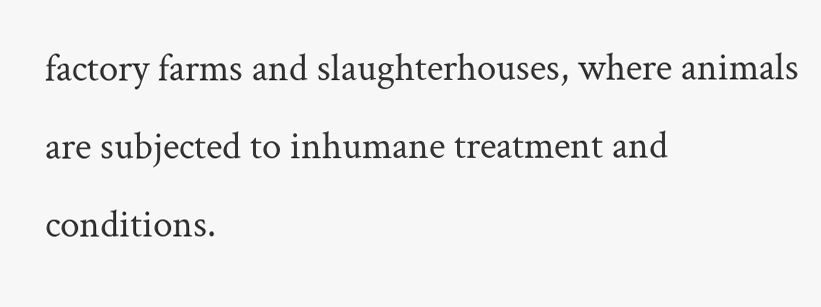factory farms and slaughterhouses, where animals are subjected to inhumane treatment and conditions.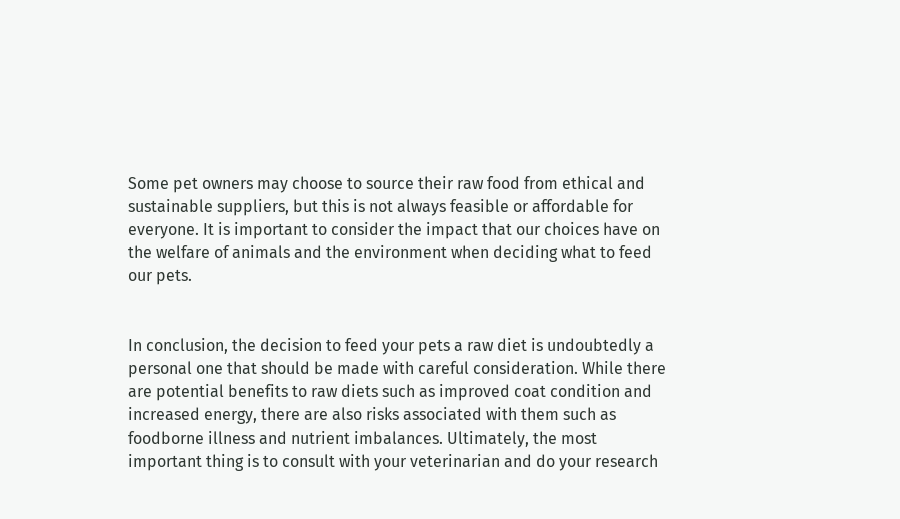Some pet owners may choose to source their raw food from ethical and sustainable suppliers, but this is not always feasible or affordable for everyone. It is important to consider the impact that our choices have on the welfare of animals and the environment when deciding what to feed our pets.


In conclusion, the decision to feed your pets a raw diet is undoubtedly a personal one that should be made with careful consideration. While there are potential benefits to raw diets such as improved coat condition and increased energy, there are also risks associated with them such as foodborne illness and nutrient imbalances. Ultimately, the most important thing is to consult with your veterinarian and do your research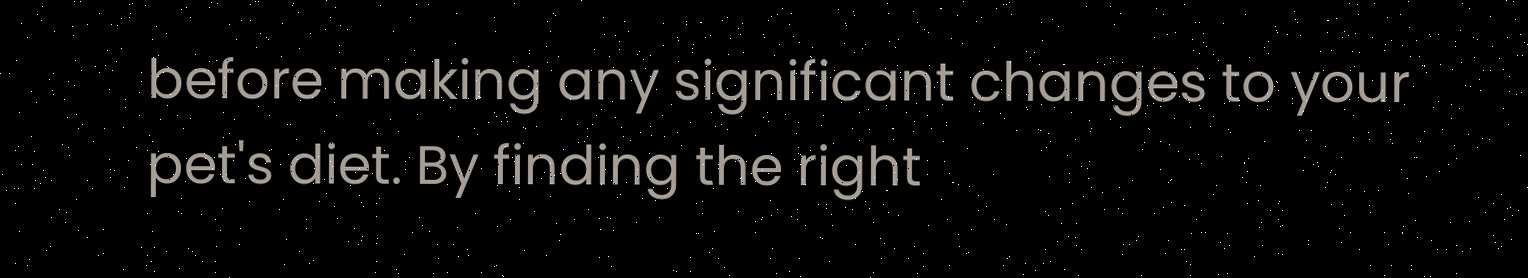before making any significant changes to your pet's diet. By finding the right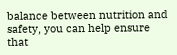balance between nutrition and safety, you can help ensure that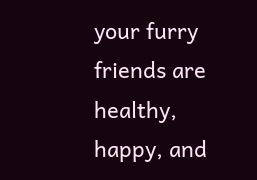your furry friends are healthy, happy, and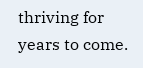thriving for years to come.